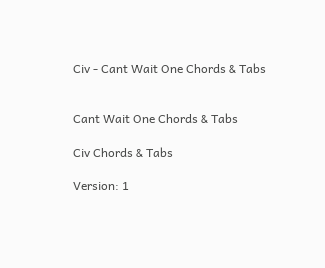Civ - Cant Wait One Chords & Tabs


Cant Wait One Chords & Tabs

Civ Chords & Tabs

Version: 1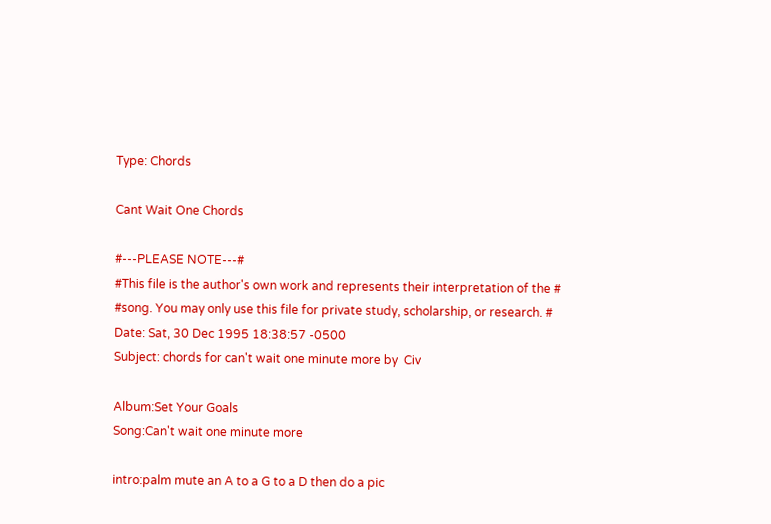Type: Chords

Cant Wait One Chords

#---PLEASE NOTE---#
#This file is the author's own work and represents their interpretation of the #
#song. You may only use this file for private study, scholarship, or research. #
Date: Sat, 30 Dec 1995 18:38:57 -0500
Subject: chords for can't wait one minute more by  Civ

Album:Set Your Goals
Song:Can't wait one minute more

intro:palm mute an A to a G to a D then do a pic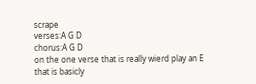scrape
verses:A G D
chorus:A G D
on the one verse that is really wierd play an E
that is basicly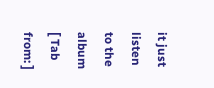it just listen to the album
[ Tab from: ]